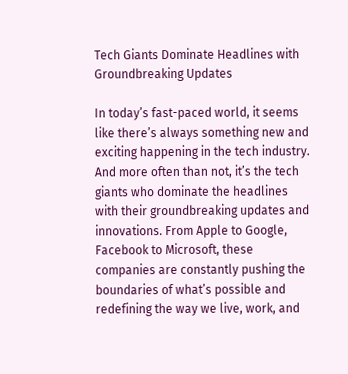Tech Giants Dominate Headlines with Groundbreaking Updates

In today’s fast-paced world, it seems like there’s always something new and exciting happening in the tech industry. And more often than not, it’s the tech giants who dominate the headlines with their groundbreaking updates and innovations. From Apple to Google, Facebook to Microsoft, these companies are constantly pushing the boundaries of what’s possible and redefining the way we live, work, and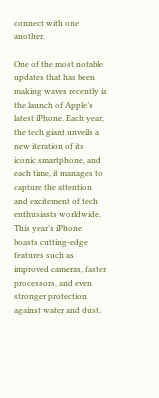connect with one another.

One of the most notable updates that has been making waves recently is the launch of Apple’s latest iPhone. Each year, the tech giant unveils a new iteration of its iconic smartphone, and each time, it manages to capture the attention and excitement of tech enthusiasts worldwide. This year’s iPhone boasts cutting-edge features such as improved cameras, faster processors, and even stronger protection against water and dust.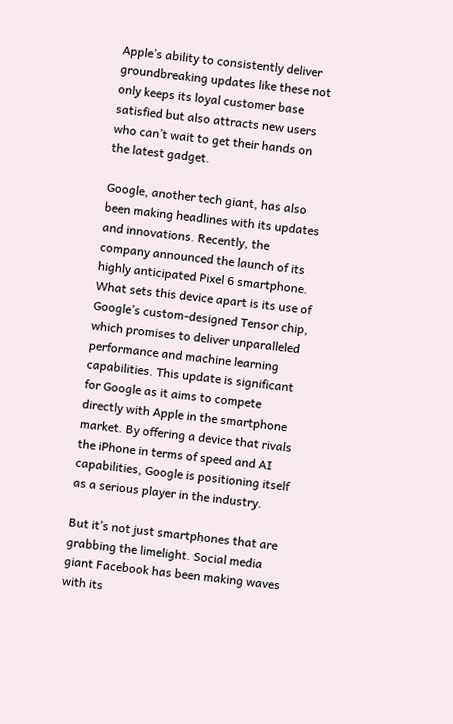Apple’s ability to consistently deliver groundbreaking updates like these not only keeps its loyal customer base satisfied but also attracts new users who can’t wait to get their hands on the latest gadget.

Google, another tech giant, has also been making headlines with its updates and innovations. Recently, the company announced the launch of its highly anticipated Pixel 6 smartphone. What sets this device apart is its use of Google’s custom-designed Tensor chip, which promises to deliver unparalleled performance and machine learning capabilities. This update is significant for Google as it aims to compete directly with Apple in the smartphone market. By offering a device that rivals the iPhone in terms of speed and AI capabilities, Google is positioning itself as a serious player in the industry.

But it’s not just smartphones that are grabbing the limelight. Social media giant Facebook has been making waves with its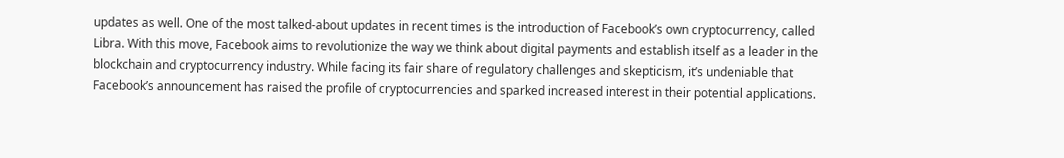updates as well. One of the most talked-about updates in recent times is the introduction of Facebook’s own cryptocurrency, called Libra. With this move, Facebook aims to revolutionize the way we think about digital payments and establish itself as a leader in the blockchain and cryptocurrency industry. While facing its fair share of regulatory challenges and skepticism, it’s undeniable that Facebook’s announcement has raised the profile of cryptocurrencies and sparked increased interest in their potential applications.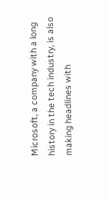Microsoft, a company with a long history in the tech industry, is also making headlines with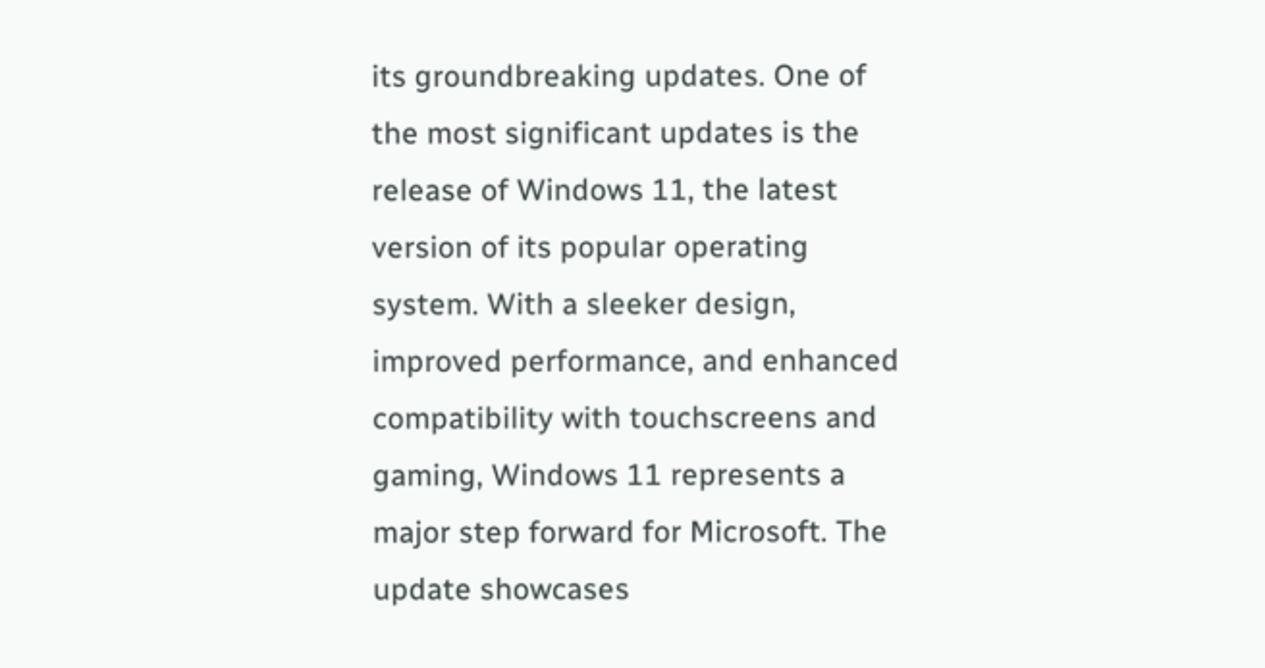its groundbreaking updates. One of the most significant updates is the release of Windows 11, the latest version of its popular operating system. With a sleeker design, improved performance, and enhanced compatibility with touchscreens and gaming, Windows 11 represents a major step forward for Microsoft. The update showcases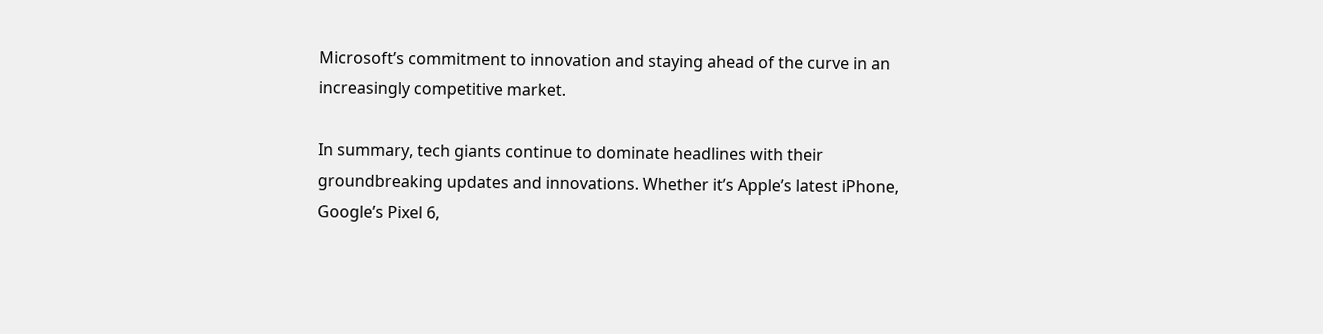Microsoft’s commitment to innovation and staying ahead of the curve in an increasingly competitive market.

In summary, tech giants continue to dominate headlines with their groundbreaking updates and innovations. Whether it’s Apple’s latest iPhone, Google’s Pixel 6,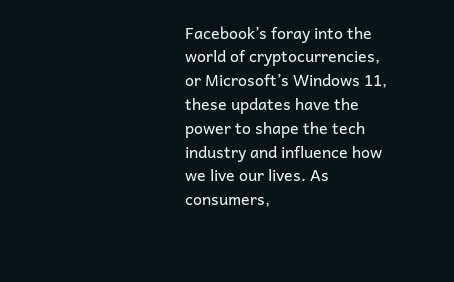Facebook’s foray into the world of cryptocurrencies, or Microsoft’s Windows 11, these updates have the power to shape the tech industry and influence how we live our lives. As consumers,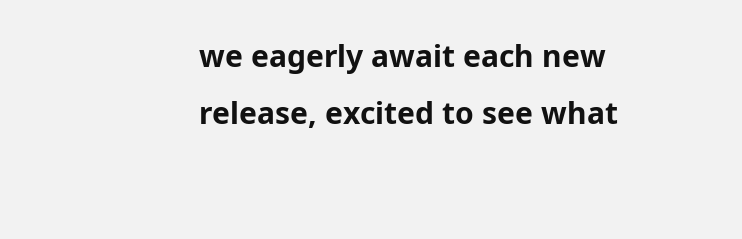we eagerly await each new release, excited to see what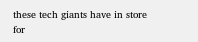these tech giants have in store for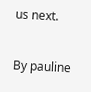us next.

By pauline